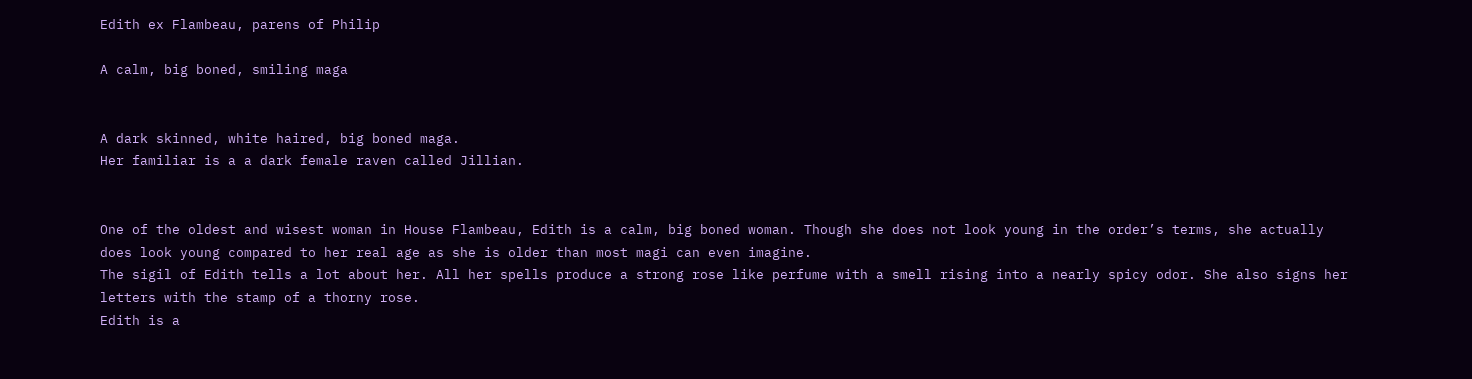Edith ex Flambeau, parens of Philip

A calm, big boned, smiling maga


A dark skinned, white haired, big boned maga.
Her familiar is a a dark female raven called Jillian.


One of the oldest and wisest woman in House Flambeau, Edith is a calm, big boned woman. Though she does not look young in the order’s terms, she actually does look young compared to her real age as she is older than most magi can even imagine.
The sigil of Edith tells a lot about her. All her spells produce a strong rose like perfume with a smell rising into a nearly spicy odor. She also signs her letters with the stamp of a thorny rose.
Edith is a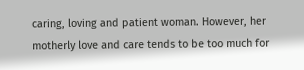caring, loving and patient woman. However, her motherly love and care tends to be too much for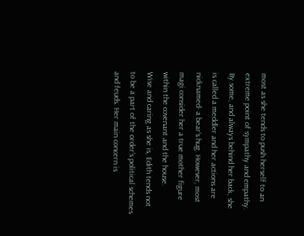most as she tends to push herself to an extreme point of sympathy and empathy. By some, and always behind her back, she is called a meddler and her actions are nicknamed- a bear’s hug. However, most magi consider her a true mother figure within the covenant and the house.
Wise and caring as she is, Edith tends not to be a part of the order’s political schemes and feuds. Her main concern is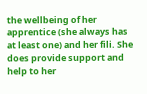the wellbeing of her apprentice (she always has at least one) and her fili. She does provide support and help to her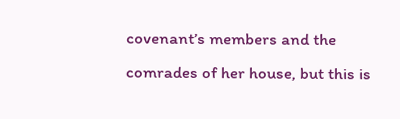covenant’s members and the comrades of her house, but this is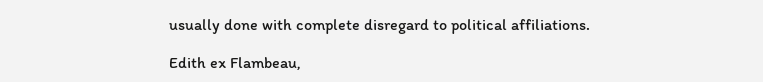usually done with complete disregard to political affiliations.

Edith ex Flambeau,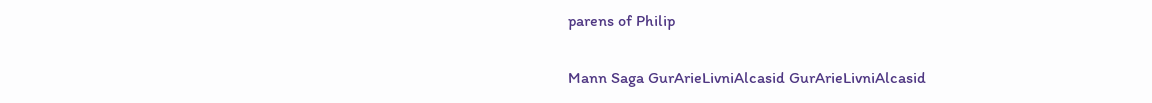parens of Philip

Mann Saga GurArieLivniAlcasid GurArieLivniAlcasid